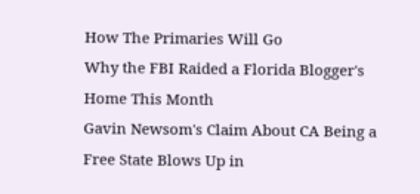How The Primaries Will Go
Why the FBI Raided a Florida Blogger's Home This Month
Gavin Newsom's Claim About CA Being a Free State Blows Up in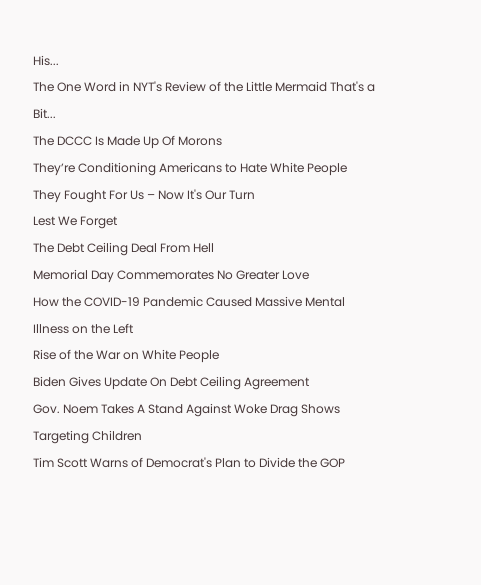His...
The One Word in NYT's Review of the Little Mermaid That's a Bit...
The DCCC Is Made Up Of Morons
They’re Conditioning Americans to Hate White People
They Fought For Us – Now It's Our Turn
Lest We Forget
The Debt Ceiling Deal From Hell
Memorial Day Commemorates No Greater Love
How the COVID-19 Pandemic Caused Massive Mental Illness on the Left
Rise of the War on White People
Biden Gives Update On Debt Ceiling Agreement
Gov. Noem Takes A Stand Against Woke Drag Shows Targeting Children
Tim Scott Warns of Democrat's Plan to Divide the GOP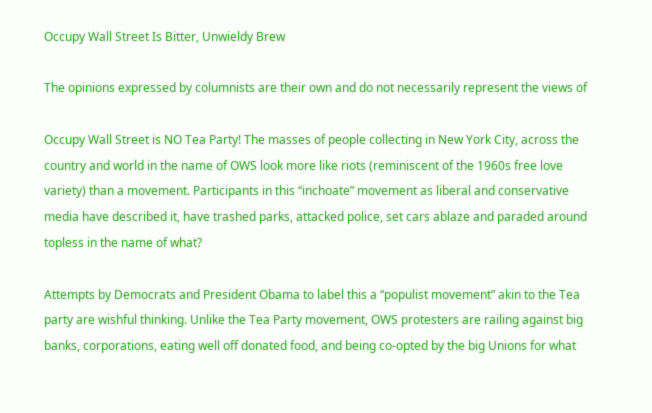Occupy Wall Street Is Bitter, Unwieldy Brew

The opinions expressed by columnists are their own and do not necessarily represent the views of

Occupy Wall Street is NO Tea Party! The masses of people collecting in New York City, across the country and world in the name of OWS look more like riots (reminiscent of the 1960s free love variety) than a movement. Participants in this “inchoate” movement as liberal and conservative media have described it, have trashed parks, attacked police, set cars ablaze and paraded around topless in the name of what?

Attempts by Democrats and President Obama to label this a “populist movement” akin to the Tea party are wishful thinking. Unlike the Tea Party movement, OWS protesters are railing against big banks, corporations, eating well off donated food, and being co-opted by the big Unions for what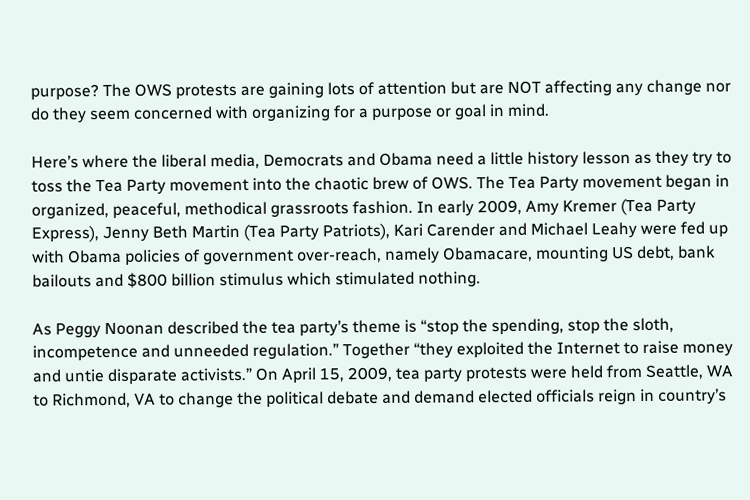purpose? The OWS protests are gaining lots of attention but are NOT affecting any change nor do they seem concerned with organizing for a purpose or goal in mind.

Here’s where the liberal media, Democrats and Obama need a little history lesson as they try to toss the Tea Party movement into the chaotic brew of OWS. The Tea Party movement began in organized, peaceful, methodical grassroots fashion. In early 2009, Amy Kremer (Tea Party Express), Jenny Beth Martin (Tea Party Patriots), Kari Carender and Michael Leahy were fed up  with Obama policies of government over-reach, namely Obamacare, mounting US debt, bank bailouts and $800 billion stimulus which stimulated nothing.

As Peggy Noonan described the tea party’s theme is “stop the spending, stop the sloth, incompetence and unneeded regulation.” Together “they exploited the Internet to raise money and untie disparate activists.” On April 15, 2009, tea party protests were held from Seattle, WA to Richmond, VA to change the political debate and demand elected officials reign in country’s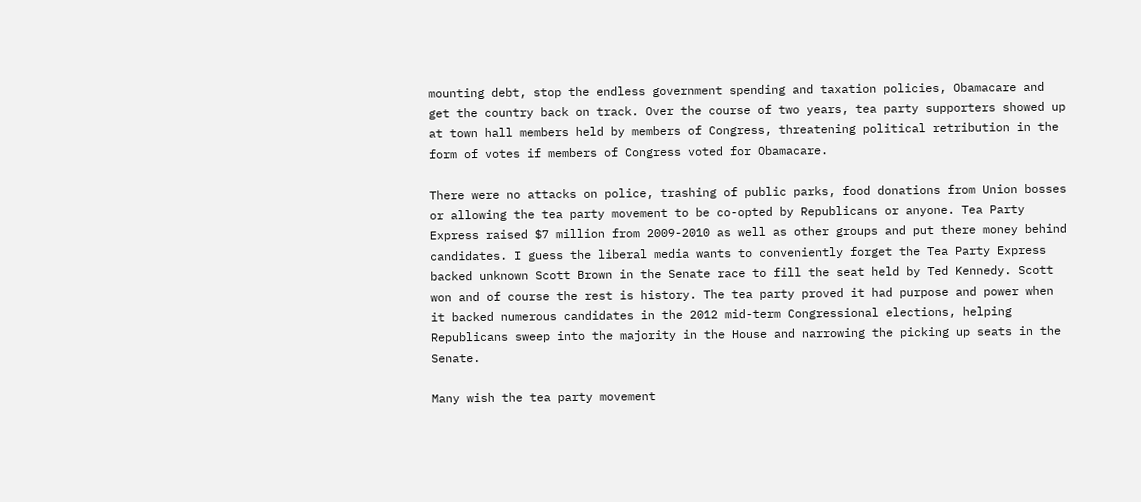mounting debt, stop the endless government spending and taxation policies, Obamacare and get the country back on track. Over the course of two years, tea party supporters showed up at town hall members held by members of Congress, threatening political retribution in the form of votes if members of Congress voted for Obamacare.

There were no attacks on police, trashing of public parks, food donations from Union bosses or allowing the tea party movement to be co-opted by Republicans or anyone. Tea Party Express raised $7 million from 2009-2010 as well as other groups and put there money behind candidates. I guess the liberal media wants to conveniently forget the Tea Party Express backed unknown Scott Brown in the Senate race to fill the seat held by Ted Kennedy. Scott won and of course the rest is history. The tea party proved it had purpose and power when it backed numerous candidates in the 2012 mid-term Congressional elections, helping Republicans sweep into the majority in the House and narrowing the picking up seats in the Senate.

Many wish the tea party movement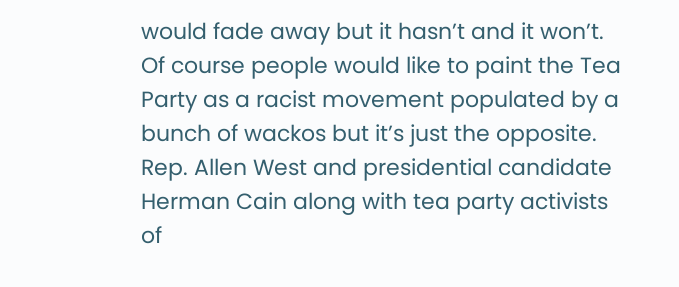would fade away but it hasn’t and it won’t. Of course people would like to paint the Tea Party as a racist movement populated by a bunch of wackos but it’s just the opposite. Rep. Allen West and presidential candidate Herman Cain along with tea party activists of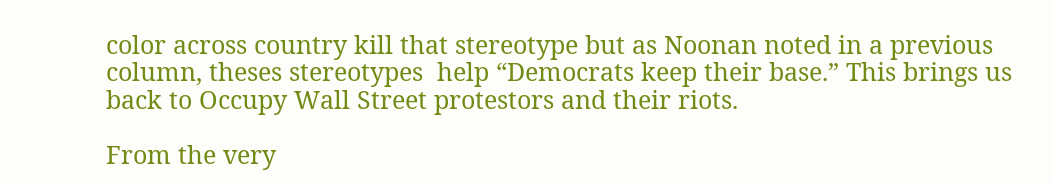color across country kill that stereotype but as Noonan noted in a previous column, theses stereotypes  help “Democrats keep their base.” This brings us back to Occupy Wall Street protestors and their riots.

From the very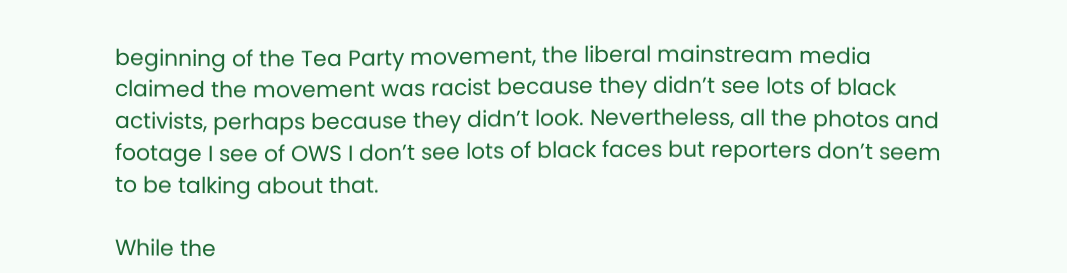beginning of the Tea Party movement, the liberal mainstream media claimed the movement was racist because they didn’t see lots of black activists, perhaps because they didn’t look. Nevertheless, all the photos and footage I see of OWS I don’t see lots of black faces but reporters don’t seem to be talking about that.

While the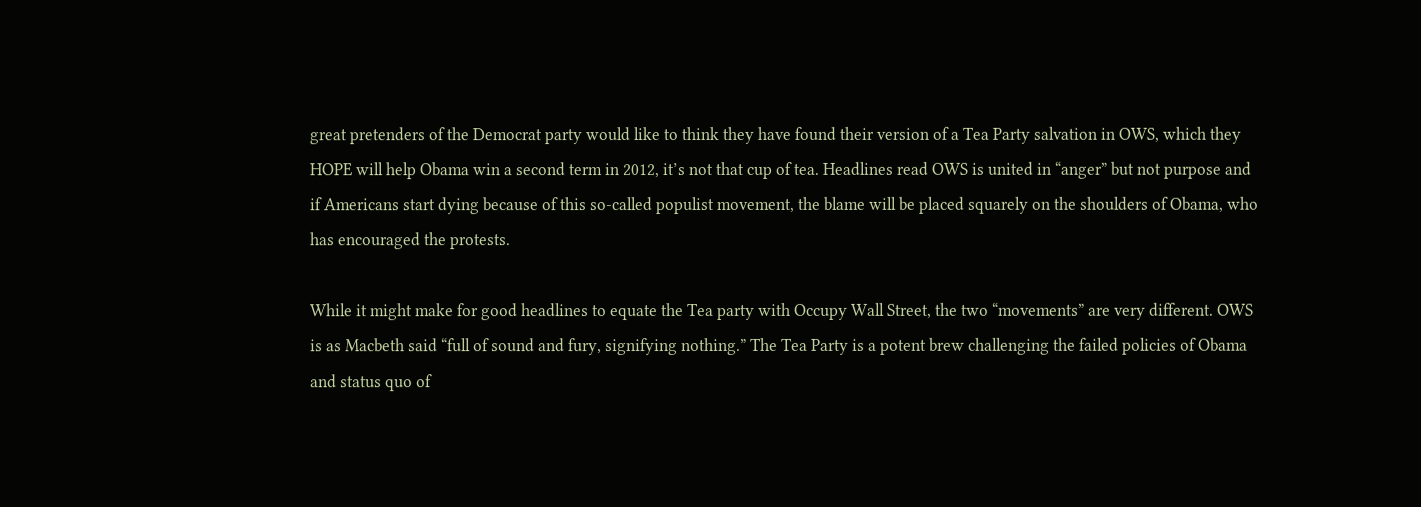great pretenders of the Democrat party would like to think they have found their version of a Tea Party salvation in OWS, which they HOPE will help Obama win a second term in 2012, it’s not that cup of tea. Headlines read OWS is united in “anger” but not purpose and if Americans start dying because of this so-called populist movement, the blame will be placed squarely on the shoulders of Obama, who has encouraged the protests.

While it might make for good headlines to equate the Tea party with Occupy Wall Street, the two “movements” are very different. OWS is as Macbeth said “full of sound and fury, signifying nothing.” The Tea Party is a potent brew challenging the failed policies of Obama and status quo of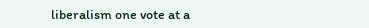liberalism one vote at a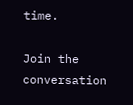time.

Join the conversation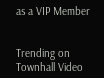as a VIP Member


Trending on Townhall Video